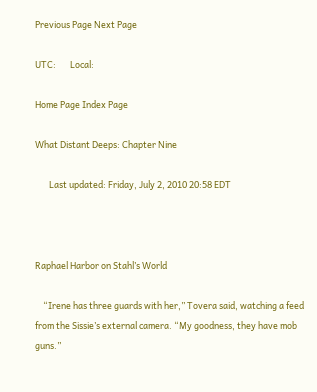Previous Page Next Page

UTC:       Local:

Home Page Index Page

What Distant Deeps: Chapter Nine

       Last updated: Friday, July 2, 2010 20:58 EDT



Raphael Harbor on Stahl’s World

    “Irene has three guards with her,” Tovera said, watching a feed from the Sissie’s external camera. “My goodness, they have mob guns.”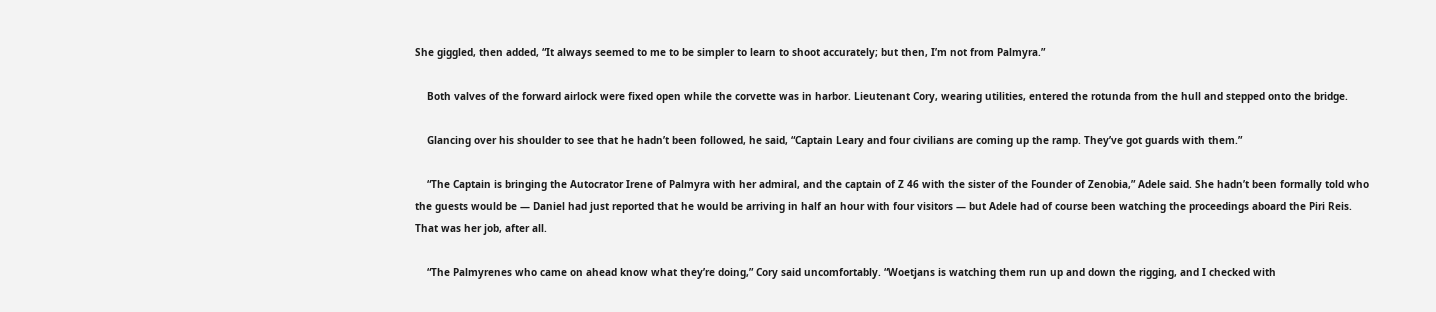She giggled, then added, “It always seemed to me to be simpler to learn to shoot accurately; but then, I’m not from Palmyra.”

    Both valves of the forward airlock were fixed open while the corvette was in harbor. Lieutenant Cory, wearing utilities, entered the rotunda from the hull and stepped onto the bridge.

    Glancing over his shoulder to see that he hadn’t been followed, he said, “Captain Leary and four civilians are coming up the ramp. They’ve got guards with them.”

    “The Captain is bringing the Autocrator Irene of Palmyra with her admiral, and the captain of Z 46 with the sister of the Founder of Zenobia,” Adele said. She hadn’t been formally told who the guests would be — Daniel had just reported that he would be arriving in half an hour with four visitors — but Adele had of course been watching the proceedings aboard the Piri Reis. That was her job, after all.

    “The Palmyrenes who came on ahead know what they’re doing,” Cory said uncomfortably. “Woetjans is watching them run up and down the rigging, and I checked with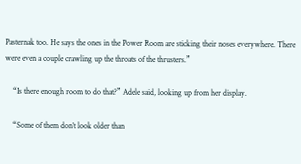Pasternak too. He says the ones in the Power Room are sticking their noses everywhere. There were even a couple crawling up the throats of the thrusters.”

    “Is there enough room to do that?” Adele said, looking up from her display.

    “Some of them don’t look older than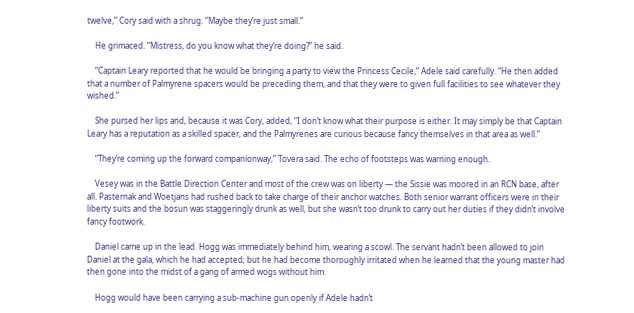twelve,” Cory said with a shrug. “Maybe they’re just small.”

    He grimaced. “Mistress, do you know what they’re doing?” he said.

    “Captain Leary reported that he would be bringing a party to view the Princess Cecile,” Adele said carefully. “He then added that a number of Palmyrene spacers would be preceding them, and that they were to given full facilities to see whatever they wished.”

    She pursed her lips and, because it was Cory, added, “I don’t know what their purpose is either. It may simply be that Captain Leary has a reputation as a skilled spacer, and the Palmyrenes are curious because fancy themselves in that area as well.”

    “They’re coming up the forward companionway,” Tovera said. The echo of footsteps was warning enough.

    Vesey was in the Battle Direction Center and most of the crew was on liberty — the Sissie was moored in an RCN base, after all. Pasternak and Woetjans had rushed back to take charge of their anchor watches. Both senior warrant officers were in their liberty suits and the bosun was staggeringly drunk as well, but she wasn’t too drunk to carry out her duties if they didn’t involve fancy footwork.

    Daniel came up in the lead. Hogg was immediately behind him, wearing a scowl. The servant hadn’t been allowed to join Daniel at the gala, which he had accepted; but he had become thoroughly irritated when he learned that the young master had then gone into the midst of a gang of armed wogs without him.

    Hogg would have been carrying a sub-machine gun openly if Adele hadn’t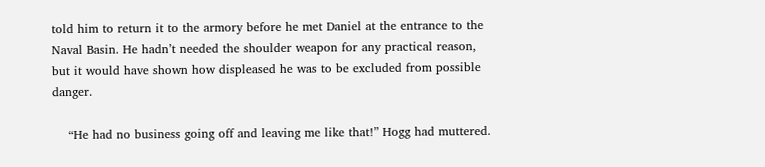told him to return it to the armory before he met Daniel at the entrance to the Naval Basin. He hadn’t needed the shoulder weapon for any practical reason, but it would have shown how displeased he was to be excluded from possible danger.

    “He had no business going off and leaving me like that!” Hogg had muttered.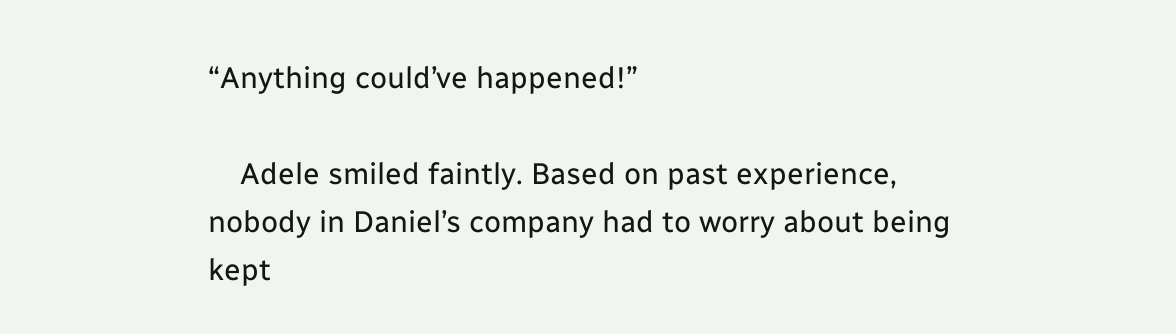“Anything could’ve happened!”

    Adele smiled faintly. Based on past experience, nobody in Daniel’s company had to worry about being kept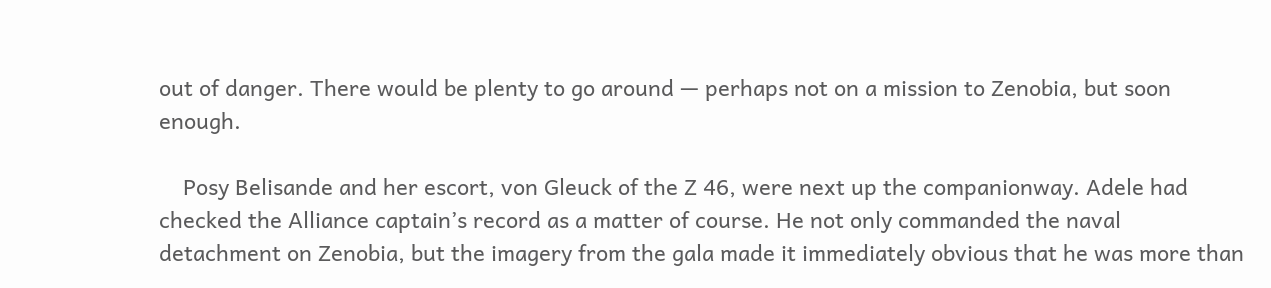out of danger. There would be plenty to go around — perhaps not on a mission to Zenobia, but soon enough.

    Posy Belisande and her escort, von Gleuck of the Z 46, were next up the companionway. Adele had checked the Alliance captain’s record as a matter of course. He not only commanded the naval detachment on Zenobia, but the imagery from the gala made it immediately obvious that he was more than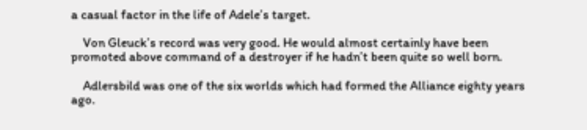a casual factor in the life of Adele’s target.

    Von Gleuck’s record was very good. He would almost certainly have been promoted above command of a destroyer if he hadn’t been quite so well born.

    Adlersbild was one of the six worlds which had formed the Alliance eighty years ago.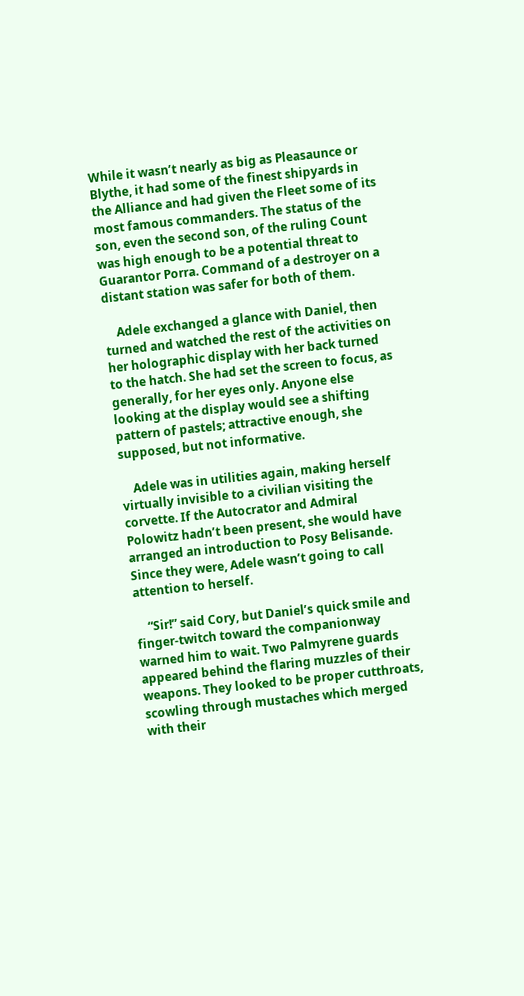While it wasn’t nearly as big as Pleasaunce or Blythe, it had some of the finest shipyards in the Alliance and had given the Fleet some of its most famous commanders. The status of the son, even the second son, of the ruling Count was high enough to be a potential threat to Guarantor Porra. Command of a destroyer on a distant station was safer for both of them.

    Adele exchanged a glance with Daniel, then turned and watched the rest of the activities on her holographic display with her back turned to the hatch. She had set the screen to focus, as generally, for her eyes only. Anyone else looking at the display would see a shifting pattern of pastels; attractive enough, she supposed, but not informative.

    Adele was in utilities again, making herself virtually invisible to a civilian visiting the corvette. If the Autocrator and Admiral Polowitz hadn’t been present, she would have arranged an introduction to Posy Belisande. Since they were, Adele wasn’t going to call attention to herself.

    “Sir!” said Cory, but Daniel’s quick smile and finger-twitch toward the companionway warned him to wait. Two Palmyrene guards appeared behind the flaring muzzles of their weapons. They looked to be proper cutthroats, scowling through mustaches which merged with their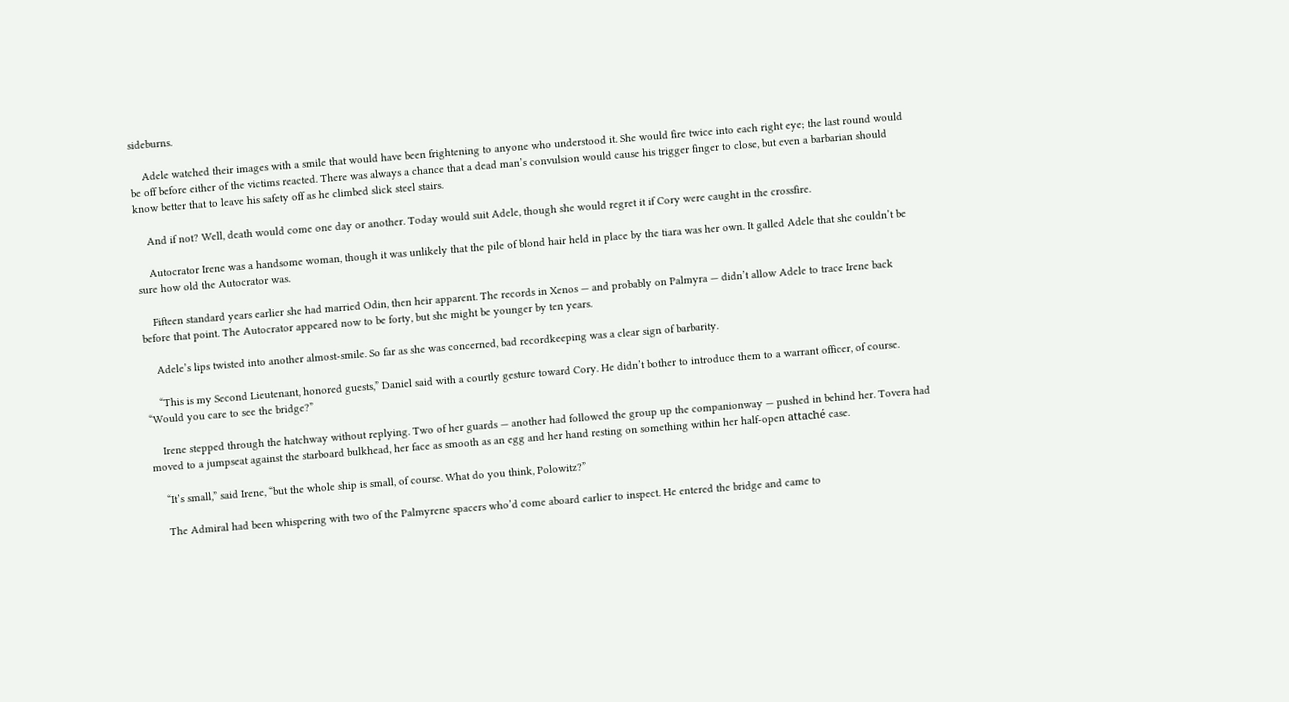sideburns.

    Adele watched their images with a smile that would have been frightening to anyone who understood it. She would fire twice into each right eye; the last round would be off before either of the victims reacted. There was always a chance that a dead man’s convulsion would cause his trigger finger to close, but even a barbarian should know better that to leave his safety off as he climbed slick steel stairs.

    And if not? Well, death would come one day or another. Today would suit Adele, though she would regret it if Cory were caught in the crossfire.

    Autocrator Irene was a handsome woman, though it was unlikely that the pile of blond hair held in place by the tiara was her own. It galled Adele that she couldn’t be sure how old the Autocrator was.

    Fifteen standard years earlier she had married Odin, then heir apparent. The records in Xenos — and probably on Palmyra — didn’t allow Adele to trace Irene back before that point. The Autocrator appeared now to be forty, but she might be younger by ten years.

    Adele’s lips twisted into another almost-smile. So far as she was concerned, bad recordkeeping was a clear sign of barbarity.

    “This is my Second Lieutenant, honored guests,” Daniel said with a courtly gesture toward Cory. He didn’t bother to introduce them to a warrant officer, of course. “Would you care to see the bridge?”

    Irene stepped through the hatchway without replying. Two of her guards — another had followed the group up the companionway — pushed in behind her. Tovera had moved to a jumpseat against the starboard bulkhead, her face as smooth as an egg and her hand resting on something within her half-open attaché case.

    “It’s small,” said Irene, “but the whole ship is small, of course. What do you think, Polowitz?”

    The Admiral had been whispering with two of the Palmyrene spacers who’d come aboard earlier to inspect. He entered the bridge and came to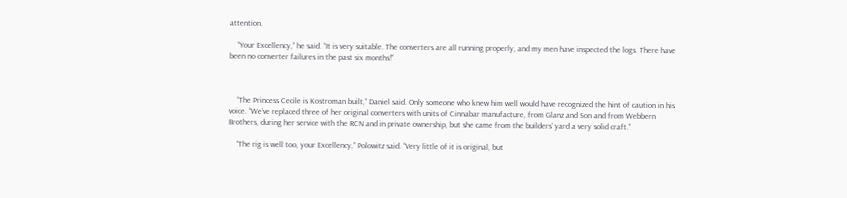attention.

    “Your Excellency,” he said. “It is very suitable. The converters are all running properly, and my men have inspected the logs. There have been no converter failures in the past six months!”



    “The Princess Cecile is Kostroman built,” Daniel said. Only someone who knew him well would have recognized the hint of caution in his voice. “We’ve replaced three of her original converters with units of Cinnabar manufacture, from Glanz and Son and from Webbern Brothers, during her service with the RCN and in private ownership, but she came from the builders’ yard a very solid craft.”

    “The rig is well too, your Excellency,” Polowitz said. “Very little of it is original, but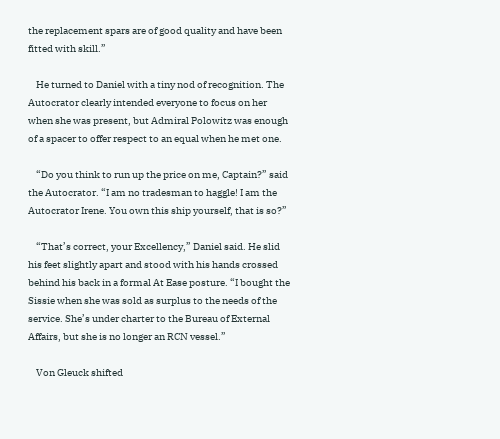the replacement spars are of good quality and have been fitted with skill.”

    He turned to Daniel with a tiny nod of recognition. The Autocrator clearly intended everyone to focus on her when she was present, but Admiral Polowitz was enough of a spacer to offer respect to an equal when he met one.

    “Do you think to run up the price on me, Captain?” said the Autocrator. “I am no tradesman to haggle! I am the Autocrator Irene. You own this ship yourself, that is so?”

    “That’s correct, your Excellency,” Daniel said. He slid his feet slightly apart and stood with his hands crossed behind his back in a formal At Ease posture. “I bought the Sissie when she was sold as surplus to the needs of the service. She’s under charter to the Bureau of External Affairs, but she is no longer an RCN vessel.”

    Von Gleuck shifted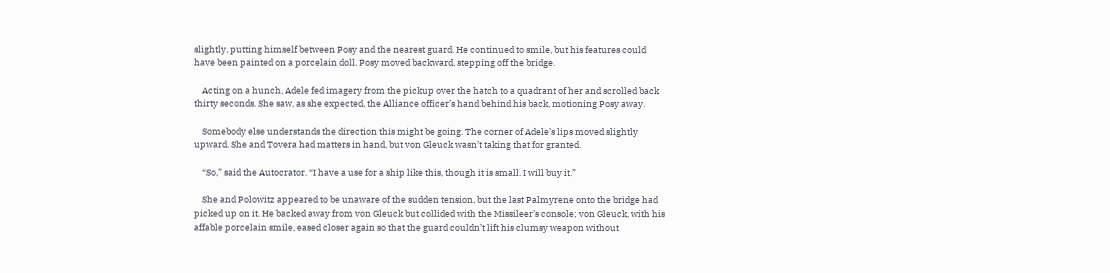slightly, putting himself between Posy and the nearest guard. He continued to smile, but his features could have been painted on a porcelain doll. Posy moved backward, stepping off the bridge.

    Acting on a hunch, Adele fed imagery from the pickup over the hatch to a quadrant of her and scrolled back thirty seconds. She saw, as she expected, the Alliance officer’s hand behind his back, motioning Posy away.

    Somebody else understands the direction this might be going. The corner of Adele’s lips moved slightly upward. She and Tovera had matters in hand, but von Gleuck wasn’t taking that for granted.

    “So,” said the Autocrator. “I have a use for a ship like this, though it is small. I will buy it.”

    She and Polowitz appeared to be unaware of the sudden tension, but the last Palmyrene onto the bridge had picked up on it. He backed away from von Gleuck but collided with the Missileer’s console; von Gleuck, with his affable porcelain smile, eased closer again so that the guard couldn’t lift his clumsy weapon without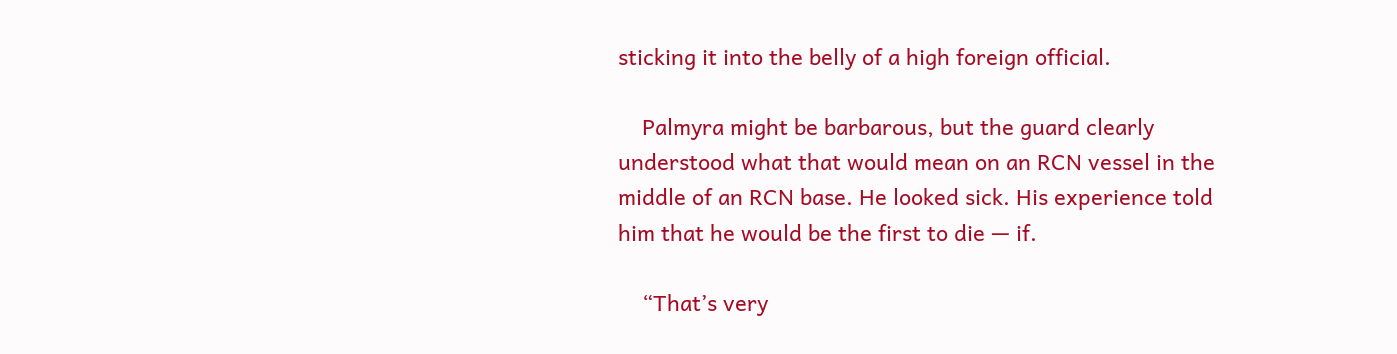sticking it into the belly of a high foreign official.

    Palmyra might be barbarous, but the guard clearly understood what that would mean on an RCN vessel in the middle of an RCN base. He looked sick. His experience told him that he would be the first to die — if.

    “That’s very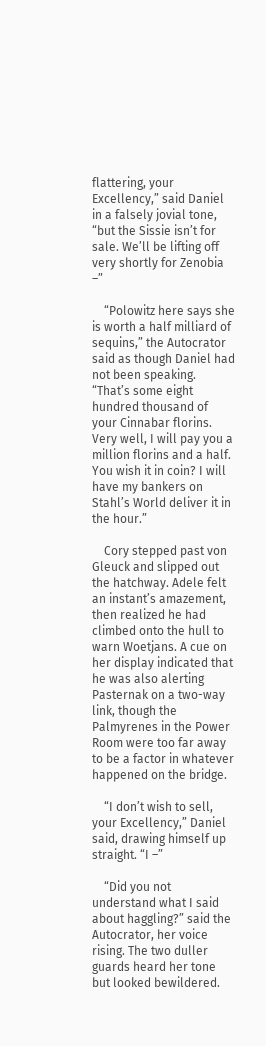flattering, your Excellency,” said Daniel in a falsely jovial tone, “but the Sissie isn’t for sale. We’ll be lifting off very shortly for Zenobia –”

    “Polowitz here says she is worth a half milliard of sequins,” the Autocrator said as though Daniel had not been speaking. “That’s some eight hundred thousand of your Cinnabar florins. Very well, I will pay you a million florins and a half. You wish it in coin? I will have my bankers on Stahl’s World deliver it in the hour.”

    Cory stepped past von Gleuck and slipped out the hatchway. Adele felt an instant’s amazement, then realized he had climbed onto the hull to warn Woetjans. A cue on her display indicated that he was also alerting Pasternak on a two-way link, though the Palmyrenes in the Power Room were too far away to be a factor in whatever happened on the bridge.

    “I don’t wish to sell, your Excellency,” Daniel said, drawing himself up straight. “I –”

    “Did you not understand what I said about haggling?” said the Autocrator, her voice rising. The two duller guards heard her tone but looked bewildered.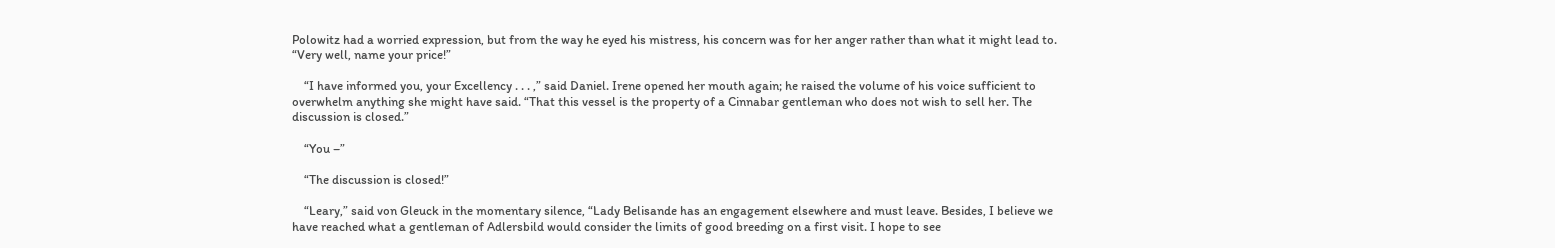Polowitz had a worried expression, but from the way he eyed his mistress, his concern was for her anger rather than what it might lead to. “Very well, name your price!”

    “I have informed you, your Excellency . . . ,” said Daniel. Irene opened her mouth again; he raised the volume of his voice sufficient to overwhelm anything she might have said. “That this vessel is the property of a Cinnabar gentleman who does not wish to sell her. The discussion is closed.”

    “You –”

    “The discussion is closed!”

    “Leary,” said von Gleuck in the momentary silence, “Lady Belisande has an engagement elsewhere and must leave. Besides, I believe we have reached what a gentleman of Adlersbild would consider the limits of good breeding on a first visit. I hope to see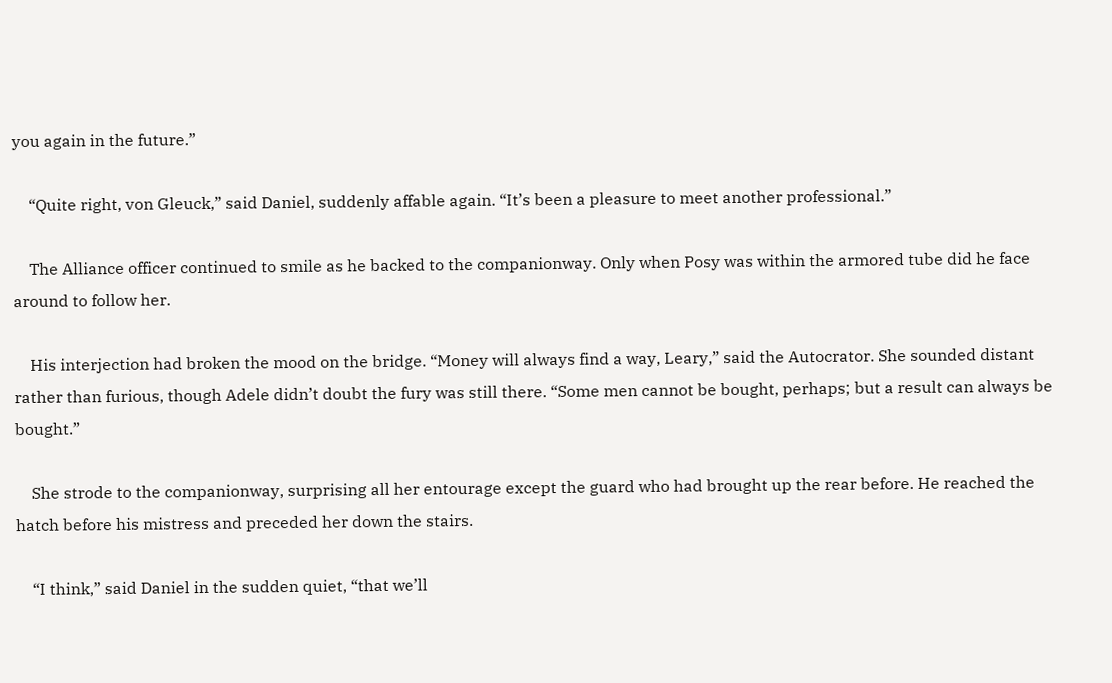you again in the future.”

    “Quite right, von Gleuck,” said Daniel, suddenly affable again. “It’s been a pleasure to meet another professional.”

    The Alliance officer continued to smile as he backed to the companionway. Only when Posy was within the armored tube did he face around to follow her.

    His interjection had broken the mood on the bridge. “Money will always find a way, Leary,” said the Autocrator. She sounded distant rather than furious, though Adele didn’t doubt the fury was still there. “Some men cannot be bought, perhaps; but a result can always be bought.”

    She strode to the companionway, surprising all her entourage except the guard who had brought up the rear before. He reached the hatch before his mistress and preceded her down the stairs.

    “I think,” said Daniel in the sudden quiet, “that we’ll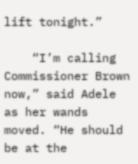lift tonight.”

    “I’m calling Commissioner Brown now,” said Adele as her wands moved. “He should be at the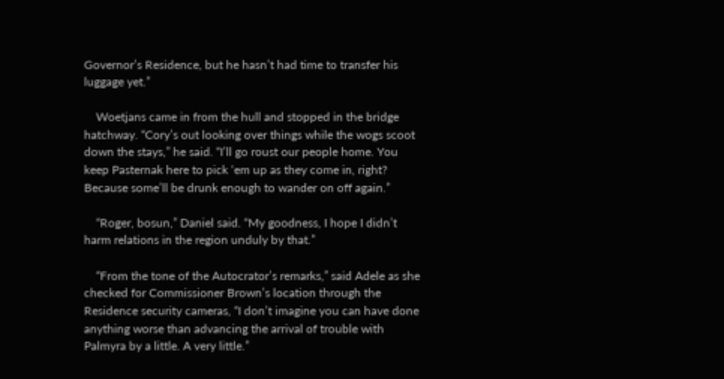Governor’s Residence, but he hasn’t had time to transfer his luggage yet.”

    Woetjans came in from the hull and stopped in the bridge hatchway. “Cory’s out looking over things while the wogs scoot down the stays,” he said. “I’ll go roust our people home. You keep Pasternak here to pick ‘em up as they come in, right? Because some’ll be drunk enough to wander on off again.”

    “Roger, bosun,” Daniel said. “My goodness, I hope I didn’t harm relations in the region unduly by that.”

    “From the tone of the Autocrator’s remarks,” said Adele as she checked for Commissioner Brown’s location through the Residence security cameras, “I don’t imagine you can have done anything worse than advancing the arrival of trouble with Palmyra by a little. A very little.”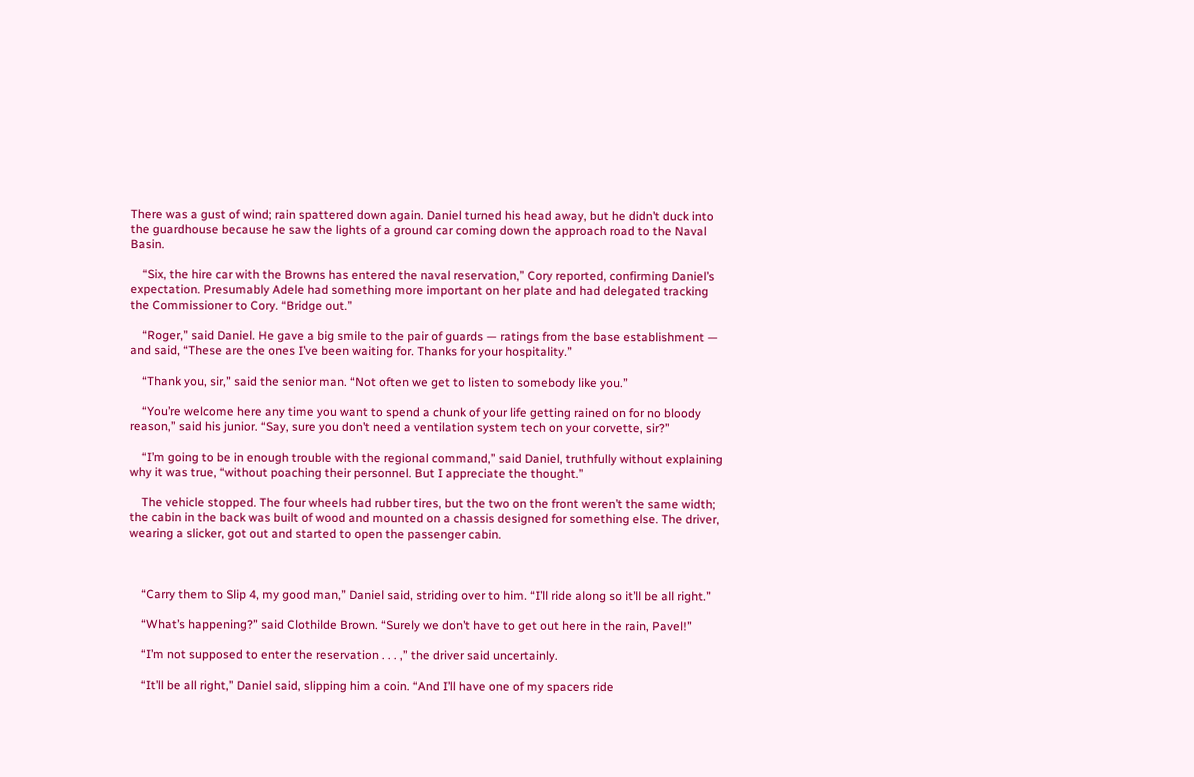There was a gust of wind; rain spattered down again. Daniel turned his head away, but he didn’t duck into the guardhouse because he saw the lights of a ground car coming down the approach road to the Naval Basin.

    “Six, the hire car with the Browns has entered the naval reservation,” Cory reported, confirming Daniel’s expectation. Presumably Adele had something more important on her plate and had delegated tracking the Commissioner to Cory. “Bridge out.”

    “Roger,” said Daniel. He gave a big smile to the pair of guards — ratings from the base establishment — and said, “These are the ones I’ve been waiting for. Thanks for your hospitality.”

    “Thank you, sir,” said the senior man. “Not often we get to listen to somebody like you.”

    “You’re welcome here any time you want to spend a chunk of your life getting rained on for no bloody reason,” said his junior. “Say, sure you don’t need a ventilation system tech on your corvette, sir?”

    “I’m going to be in enough trouble with the regional command,” said Daniel, truthfully without explaining why it was true, “without poaching their personnel. But I appreciate the thought.”

    The vehicle stopped. The four wheels had rubber tires, but the two on the front weren’t the same width; the cabin in the back was built of wood and mounted on a chassis designed for something else. The driver, wearing a slicker, got out and started to open the passenger cabin.



    “Carry them to Slip 4, my good man,” Daniel said, striding over to him. “I’ll ride along so it’ll be all right.”

    “What’s happening?” said Clothilde Brown. “Surely we don’t have to get out here in the rain, Pavel!”

    “I’m not supposed to enter the reservation . . . ,” the driver said uncertainly.

    “It’ll be all right,” Daniel said, slipping him a coin. “And I’ll have one of my spacers ride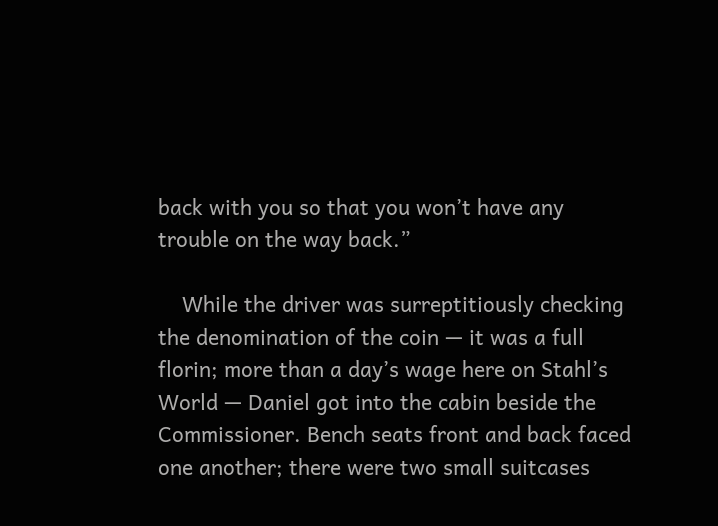back with you so that you won’t have any trouble on the way back.”

    While the driver was surreptitiously checking the denomination of the coin — it was a full florin; more than a day’s wage here on Stahl’s World — Daniel got into the cabin beside the Commissioner. Bench seats front and back faced one another; there were two small suitcases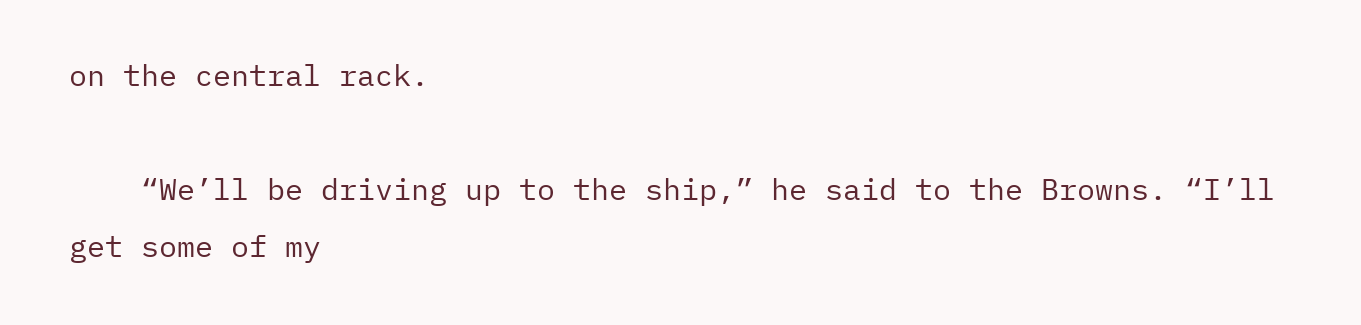on the central rack.

    “We’ll be driving up to the ship,” he said to the Browns. “I’ll get some of my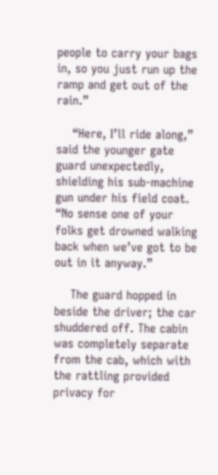people to carry your bags in, so you just run up the ramp and get out of the rain.”

    “Here, I’ll ride along,” said the younger gate guard unexpectedly, shielding his sub-machine gun under his field coat. “No sense one of your folks get drowned walking back when we’ve got to be out in it anyway.”

    The guard hopped in beside the driver; the car shuddered off. The cabin was completely separate from the cab, which with the rattling provided privacy for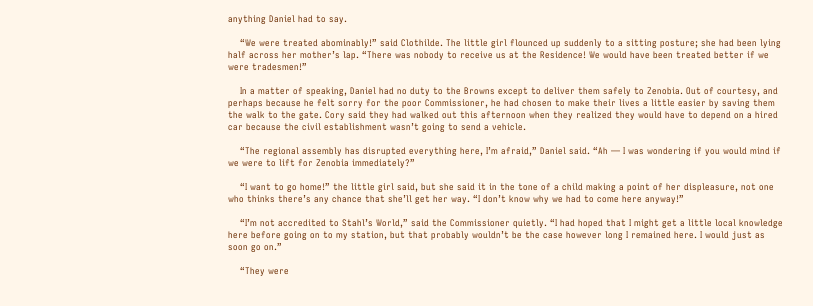anything Daniel had to say.

    “We were treated abominably!” said Clothilde. The little girl flounced up suddenly to a sitting posture; she had been lying half across her mother’s lap. “There was nobody to receive us at the Residence! We would have been treated better if we were tradesmen!”

    In a matter of speaking, Daniel had no duty to the Browns except to deliver them safely to Zenobia. Out of courtesy, and perhaps because he felt sorry for the poor Commissioner, he had chosen to make their lives a little easier by saving them the walk to the gate. Cory said they had walked out this afternoon when they realized they would have to depend on a hired car because the civil establishment wasn’t going to send a vehicle.

    “The regional assembly has disrupted everything here, I’m afraid,” Daniel said. “Ah — I was wondering if you would mind if we were to lift for Zenobia immediately?”

    “I want to go home!” the little girl said, but she said it in the tone of a child making a point of her displeasure, not one who thinks there’s any chance that she’ll get her way. “I don’t know why we had to come here anyway!”

    “I’m not accredited to Stahl’s World,” said the Commissioner quietly. “I had hoped that I might get a little local knowledge here before going on to my station, but that probably wouldn’t be the case however long I remained here. I would just as soon go on.”

    “They were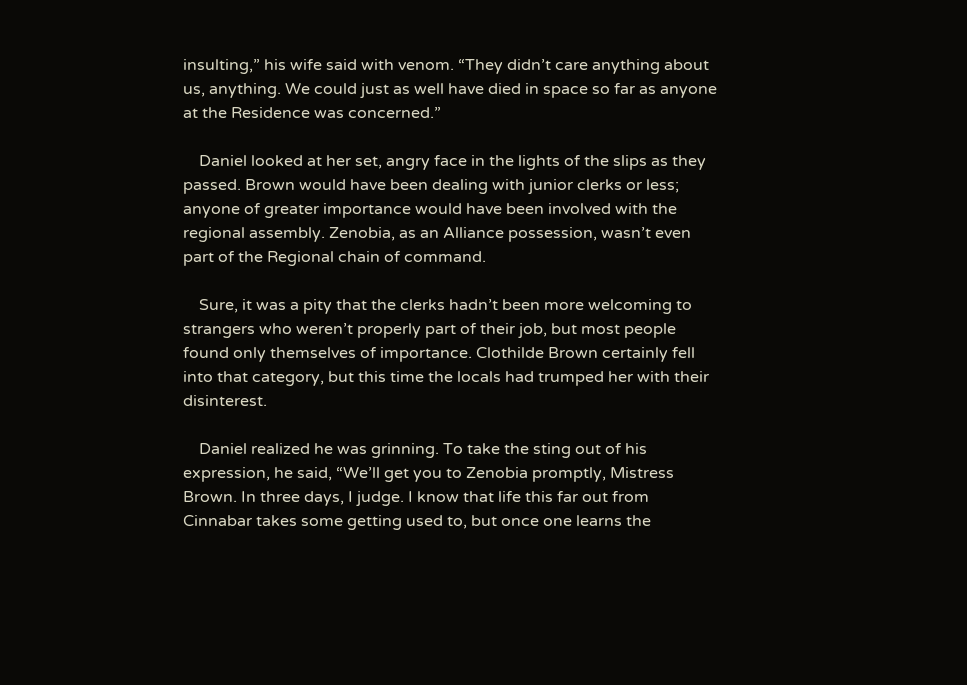insulting,” his wife said with venom. “They didn’t care anything about us, anything. We could just as well have died in space so far as anyone at the Residence was concerned.”

    Daniel looked at her set, angry face in the lights of the slips as they passed. Brown would have been dealing with junior clerks or less; anyone of greater importance would have been involved with the regional assembly. Zenobia, as an Alliance possession, wasn’t even part of the Regional chain of command.

    Sure, it was a pity that the clerks hadn’t been more welcoming to strangers who weren’t properly part of their job, but most people found only themselves of importance. Clothilde Brown certainly fell into that category, but this time the locals had trumped her with their disinterest.

    Daniel realized he was grinning. To take the sting out of his expression, he said, “We’ll get you to Zenobia promptly, Mistress Brown. In three days, I judge. I know that life this far out from Cinnabar takes some getting used to, but once one learns the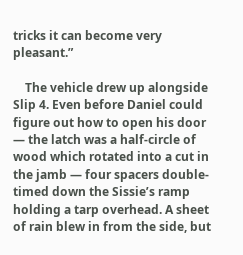tricks it can become very pleasant.”

    The vehicle drew up alongside Slip 4. Even before Daniel could figure out how to open his door — the latch was a half-circle of wood which rotated into a cut in the jamb — four spacers double-timed down the Sissie’s ramp holding a tarp overhead. A sheet of rain blew in from the side, but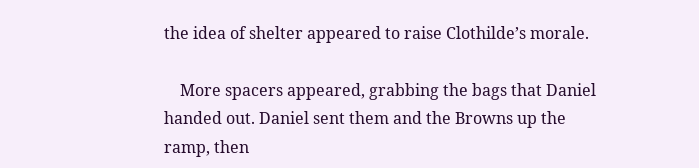the idea of shelter appeared to raise Clothilde’s morale.

    More spacers appeared, grabbing the bags that Daniel handed out. Daniel sent them and the Browns up the ramp, then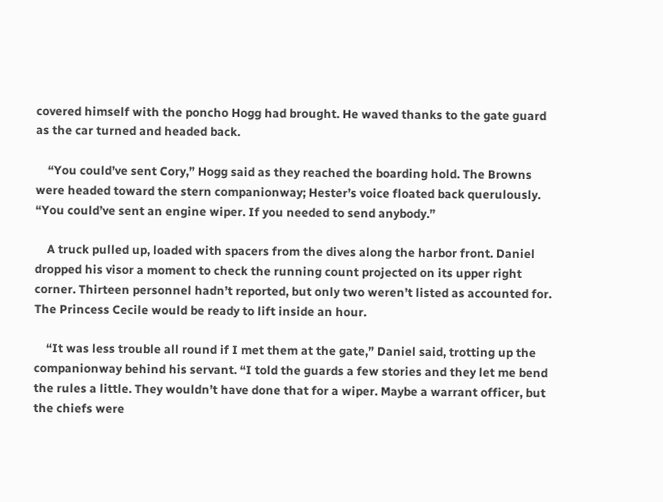covered himself with the poncho Hogg had brought. He waved thanks to the gate guard as the car turned and headed back.

    “You could’ve sent Cory,” Hogg said as they reached the boarding hold. The Browns were headed toward the stern companionway; Hester’s voice floated back querulously. “You could’ve sent an engine wiper. If you needed to send anybody.”

    A truck pulled up, loaded with spacers from the dives along the harbor front. Daniel dropped his visor a moment to check the running count projected on its upper right corner. Thirteen personnel hadn’t reported, but only two weren’t listed as accounted for. The Princess Cecile would be ready to lift inside an hour.

    “It was less trouble all round if I met them at the gate,” Daniel said, trotting up the companionway behind his servant. “I told the guards a few stories and they let me bend the rules a little. They wouldn’t have done that for a wiper. Maybe a warrant officer, but the chiefs were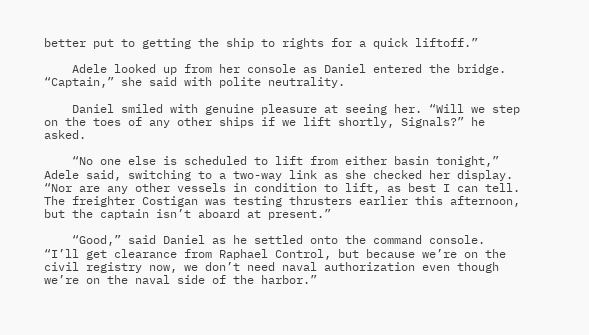better put to getting the ship to rights for a quick liftoff.”

    Adele looked up from her console as Daniel entered the bridge. “Captain,” she said with polite neutrality.

    Daniel smiled with genuine pleasure at seeing her. “Will we step on the toes of any other ships if we lift shortly, Signals?” he asked.

    “No one else is scheduled to lift from either basin tonight,” Adele said, switching to a two-way link as she checked her display. “Nor are any other vessels in condition to lift, as best I can tell. The freighter Costigan was testing thrusters earlier this afternoon, but the captain isn’t aboard at present.”

    “Good,” said Daniel as he settled onto the command console. “I’ll get clearance from Raphael Control, but because we’re on the civil registry now, we don’t need naval authorization even though we’re on the naval side of the harbor.”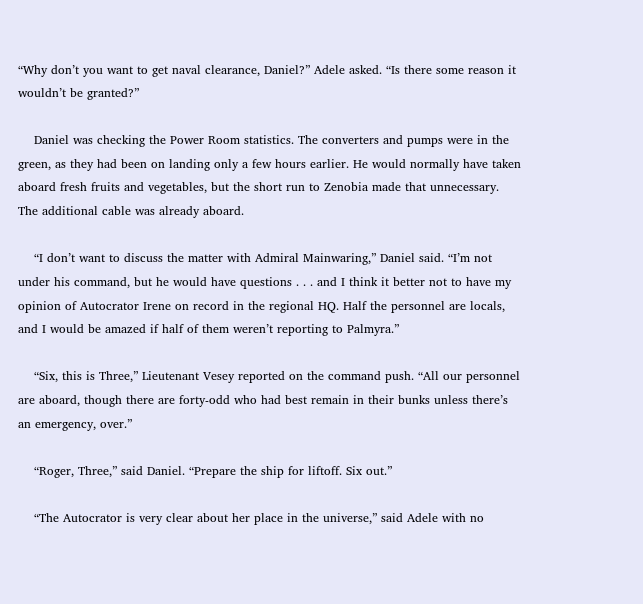“Why don’t you want to get naval clearance, Daniel?” Adele asked. “Is there some reason it wouldn’t be granted?”

    Daniel was checking the Power Room statistics. The converters and pumps were in the green, as they had been on landing only a few hours earlier. He would normally have taken aboard fresh fruits and vegetables, but the short run to Zenobia made that unnecessary. The additional cable was already aboard.

    “I don’t want to discuss the matter with Admiral Mainwaring,” Daniel said. “I’m not under his command, but he would have questions . . . and I think it better not to have my opinion of Autocrator Irene on record in the regional HQ. Half the personnel are locals, and I would be amazed if half of them weren’t reporting to Palmyra.”

    “Six, this is Three,” Lieutenant Vesey reported on the command push. “All our personnel are aboard, though there are forty-odd who had best remain in their bunks unless there’s an emergency, over.”

    “Roger, Three,” said Daniel. “Prepare the ship for liftoff. Six out.”

    “The Autocrator is very clear about her place in the universe,” said Adele with no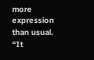more expression than usual. “It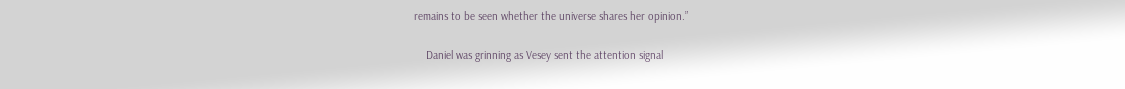remains to be seen whether the universe shares her opinion.”

    Daniel was grinning as Vesey sent the attention signal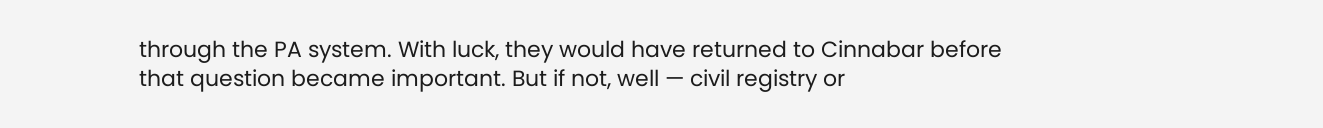through the PA system. With luck, they would have returned to Cinnabar before that question became important. But if not, well — civil registry or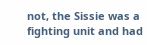not, the Sissie was a fighting unit and had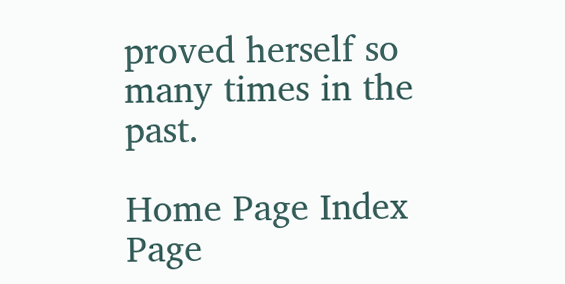proved herself so many times in the past.

Home Page Index Page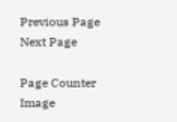Previous Page Next Page

Page Counter Image